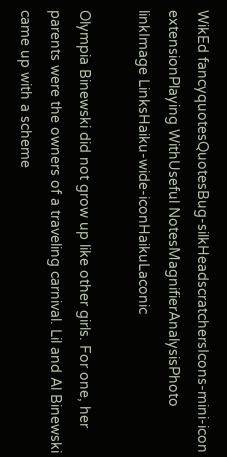WikEd fancyquotesQuotesBug-silkHeadscratchersIcons-mini-icon extensionPlaying WithUseful NotesMagnifierAnalysisPhoto linkImage LinksHaiku-wide-iconHaikuLaconic

Olympia Binewski did not grow up like other girls. For one, her parents were the owners of a traveling carnival. Lil and Al Binewski came up with a scheme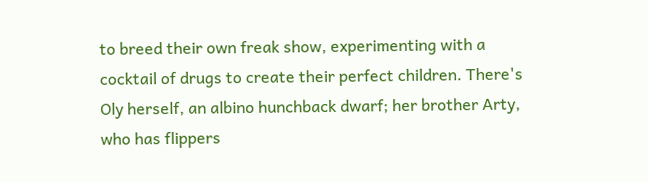to breed their own freak show, experimenting with a cocktail of drugs to create their perfect children. There's Oly herself, an albino hunchback dwarf; her brother Arty, who has flippers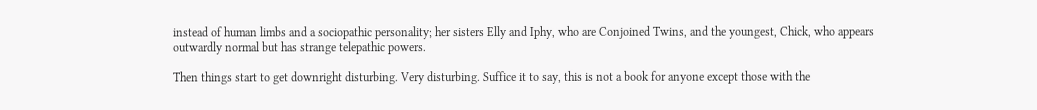instead of human limbs and a sociopathic personality; her sisters Elly and Iphy, who are Conjoined Twins, and the youngest, Chick, who appears outwardly normal but has strange telepathic powers.

Then things start to get downright disturbing. Very disturbing. Suffice it to say, this is not a book for anyone except those with the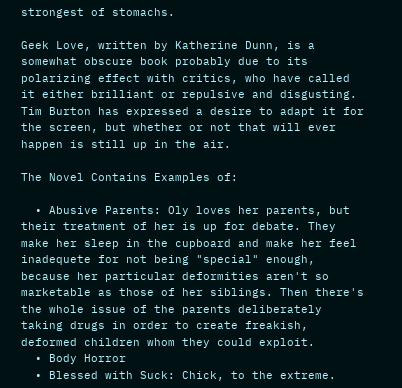strongest of stomachs.

Geek Love, written by Katherine Dunn, is a somewhat obscure book probably due to its polarizing effect with critics, who have called it either brilliant or repulsive and disgusting. Tim Burton has expressed a desire to adapt it for the screen, but whether or not that will ever happen is still up in the air.

The Novel Contains Examples of:

  • Abusive Parents: Oly loves her parents, but their treatment of her is up for debate. They make her sleep in the cupboard and make her feel inadequete for not being "special" enough, because her particular deformities aren't so marketable as those of her siblings. Then there's the whole issue of the parents deliberately taking drugs in order to create freakish, deformed children whom they could exploit.
  • Body Horror
  • Blessed with Suck: Chick, to the extreme.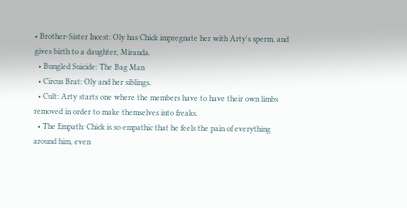• Brother-Sister Incest: Oly has Chick impregnate her with Arty's sperm, and gives birth to a daughter, Miranda.
  • Bungled Suicide: The Bag Man
  • Circus Brat: Oly and her siblings.
  • Cult: Arty starts one where the members have to have their own limbs removed in order to make themselves into freaks.
  • The Empath: Chick is so empathic that he feels the pain of everything around him, even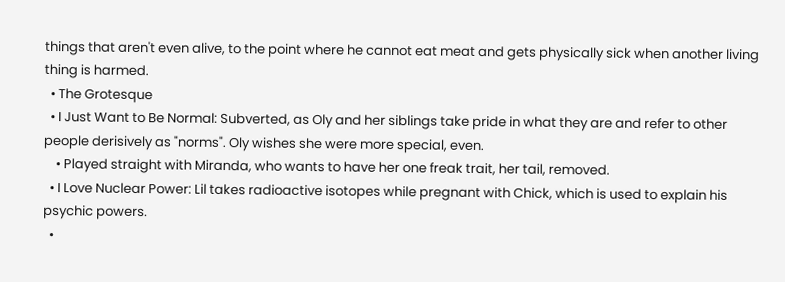things that aren't even alive, to the point where he cannot eat meat and gets physically sick when another living thing is harmed.
  • The Grotesque
  • I Just Want to Be Normal: Subverted, as Oly and her siblings take pride in what they are and refer to other people derisively as "norms". Oly wishes she were more special, even.
    • Played straight with Miranda, who wants to have her one freak trait, her tail, removed.
  • I Love Nuclear Power: Lil takes radioactive isotopes while pregnant with Chick, which is used to explain his psychic powers.
  •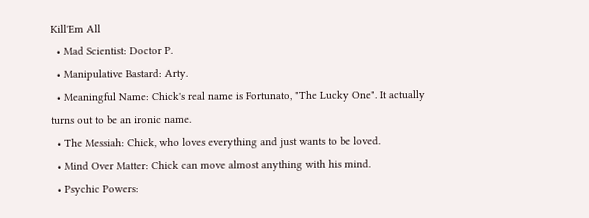Kill'Em All
  • Mad Scientist: Doctor P.
  • Manipulative Bastard: Arty.
  • Meaningful Name: Chick's real name is Fortunato, "The Lucky One". It actually turns out to be an ironic name.
  • The Messiah: Chick, who loves everything and just wants to be loved.
  • Mind Over Matter: Chick can move almost anything with his mind.
  • Psychic Powers: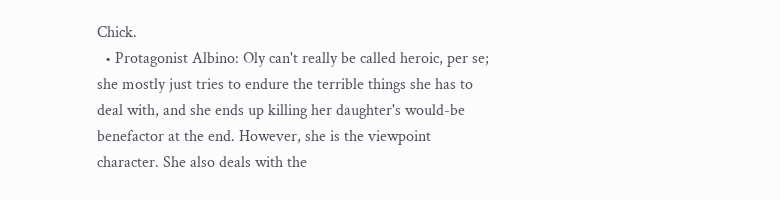Chick.
  • Protagonist Albino: Oly can't really be called heroic, per se; she mostly just tries to endure the terrible things she has to deal with, and she ends up killing her daughter's would-be benefactor at the end. However, she is the viewpoint character. She also deals with the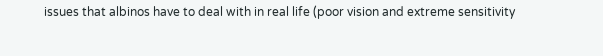issues that albinos have to deal with in real life (poor vision and extreme sensitivity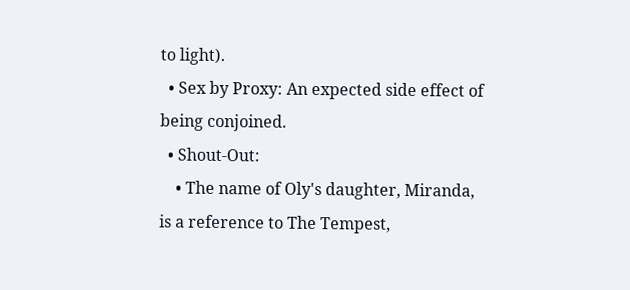to light).
  • Sex by Proxy: An expected side effect of being conjoined.
  • Shout-Out:
    • The name of Oly's daughter, Miranda, is a reference to The Tempest,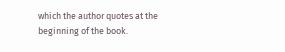which the author quotes at the beginning of the book.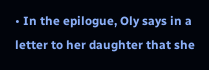• In the epilogue, Oly says in a letter to her daughter that she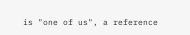is "one of us", a reference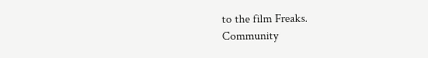to the film Freaks.
Community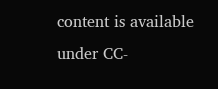content is available under CC-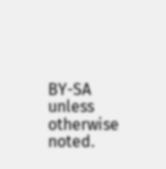BY-SA unless otherwise noted.